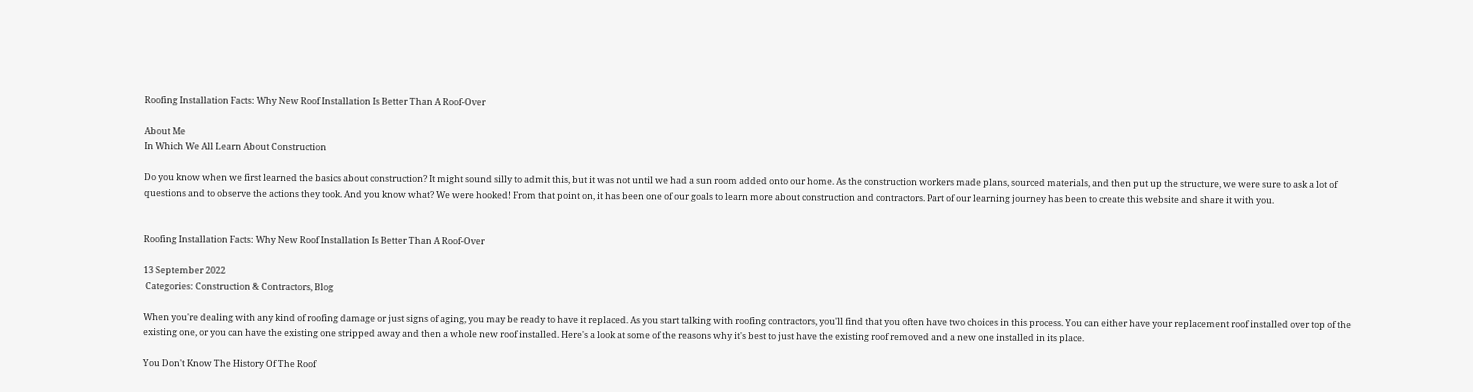Roofing Installation Facts: Why New Roof Installation Is Better Than A Roof-Over

About Me
In Which We All Learn About Construction

Do you know when we first learned the basics about construction? It might sound silly to admit this, but it was not until we had a sun room added onto our home. As the construction workers made plans, sourced materials, and then put up the structure, we were sure to ask a lot of questions and to observe the actions they took. And you know what? We were hooked! From that point on, it has been one of our goals to learn more about construction and contractors. Part of our learning journey has been to create this website and share it with you.


Roofing Installation Facts: Why New Roof Installation Is Better Than A Roof-Over

13 September 2022
 Categories: Construction & Contractors, Blog

When you're dealing with any kind of roofing damage or just signs of aging, you may be ready to have it replaced. As you start talking with roofing contractors, you'll find that you often have two choices in this process. You can either have your replacement roof installed over top of the existing one, or you can have the existing one stripped away and then a whole new roof installed. Here's a look at some of the reasons why it's best to just have the existing roof removed and a new one installed in its place.

You Don't Know The History Of The Roof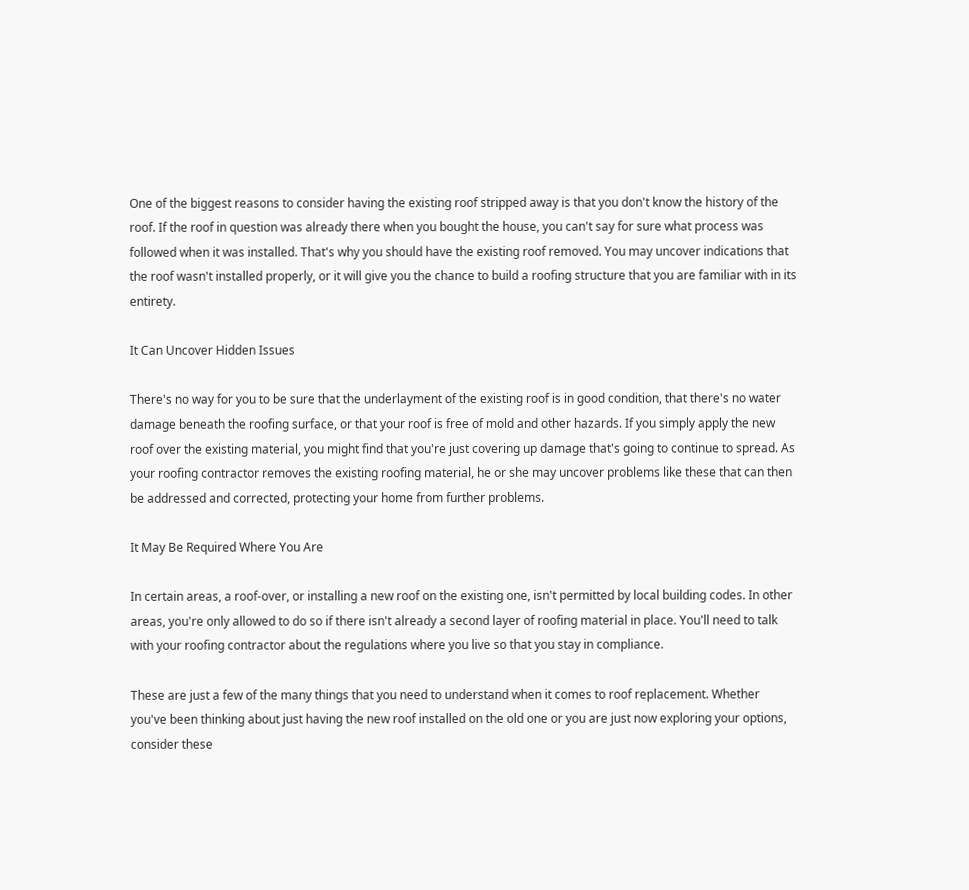One of the biggest reasons to consider having the existing roof stripped away is that you don't know the history of the roof. If the roof in question was already there when you bought the house, you can't say for sure what process was followed when it was installed. That's why you should have the existing roof removed. You may uncover indications that the roof wasn't installed properly, or it will give you the chance to build a roofing structure that you are familiar with in its entirety.

It Can Uncover Hidden Issues

There's no way for you to be sure that the underlayment of the existing roof is in good condition, that there's no water damage beneath the roofing surface, or that your roof is free of mold and other hazards. If you simply apply the new roof over the existing material, you might find that you're just covering up damage that's going to continue to spread. As your roofing contractor removes the existing roofing material, he or she may uncover problems like these that can then be addressed and corrected, protecting your home from further problems.

It May Be Required Where You Are

In certain areas, a roof-over, or installing a new roof on the existing one, isn't permitted by local building codes. In other areas, you're only allowed to do so if there isn't already a second layer of roofing material in place. You'll need to talk with your roofing contractor about the regulations where you live so that you stay in compliance.

These are just a few of the many things that you need to understand when it comes to roof replacement. Whether you've been thinking about just having the new roof installed on the old one or you are just now exploring your options, consider these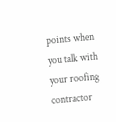points when you talk with your roofing contractor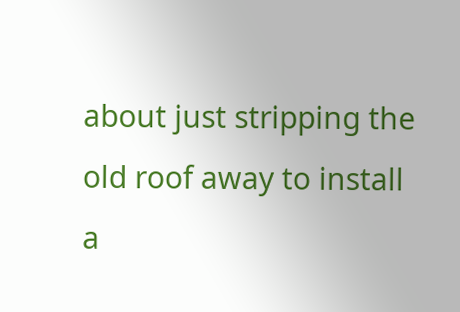about just stripping the old roof away to install a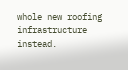whole new roofing infrastructure instead.